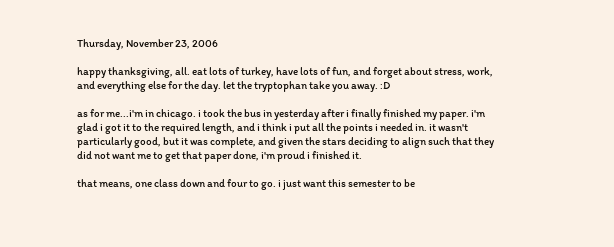Thursday, November 23, 2006

happy thanksgiving, all. eat lots of turkey, have lots of fun, and forget about stress, work, and everything else for the day. let the tryptophan take you away. :D

as for me...i'm in chicago. i took the bus in yesterday after i finally finished my paper. i'm glad i got it to the required length, and i think i put all the points i needed in. it wasn't particularly good, but it was complete, and given the stars deciding to align such that they did not want me to get that paper done, i'm proud i finished it.

that means, one class down and four to go. i just want this semester to be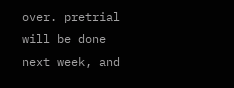over. pretrial will be done next week, and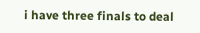i have three finals to deal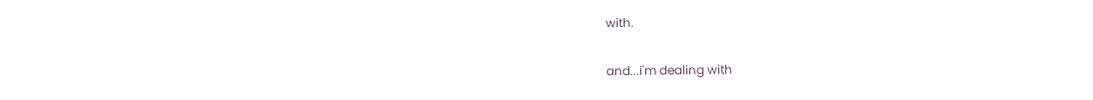with.

and...i'm dealing with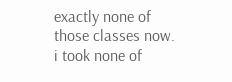exactly none of those classes now. i took none of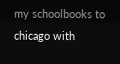my schoolbooks to chicago with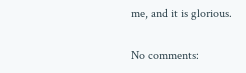me, and it is glorious.

No comments: